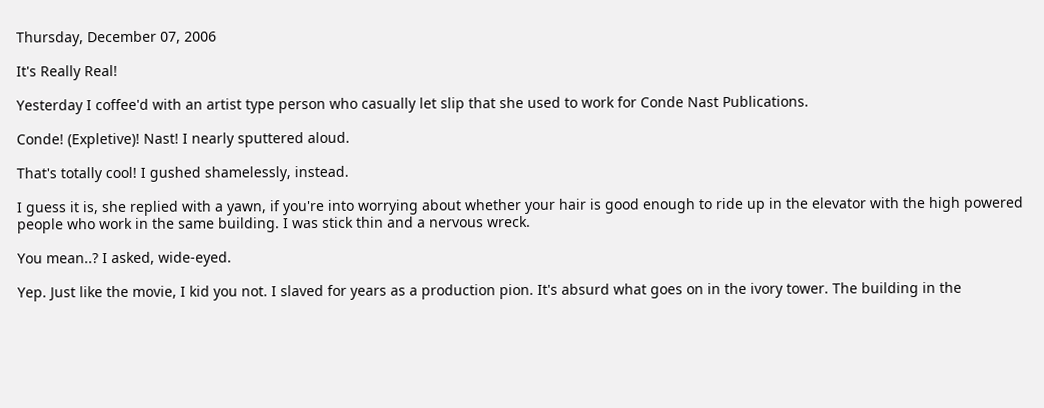Thursday, December 07, 2006

It's Really Real!

Yesterday I coffee'd with an artist type person who casually let slip that she used to work for Conde Nast Publications.

Conde! (Expletive)! Nast! I nearly sputtered aloud.

That's totally cool! I gushed shamelessly, instead.

I guess it is, she replied with a yawn, if you're into worrying about whether your hair is good enough to ride up in the elevator with the high powered people who work in the same building. I was stick thin and a nervous wreck.

You mean..? I asked, wide-eyed.

Yep. Just like the movie, I kid you not. I slaved for years as a production pion. It's absurd what goes on in the ivory tower. The building in the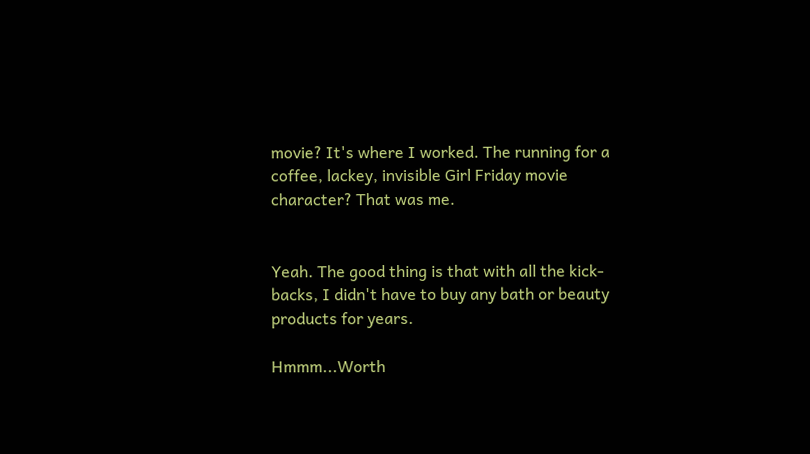movie? It's where I worked. The running for a coffee, lackey, invisible Girl Friday movie character? That was me.


Yeah. The good thing is that with all the kick-backs, I didn't have to buy any bath or beauty products for years.

Hmmm...Worth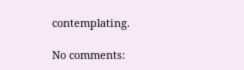contemplating.

No comments: